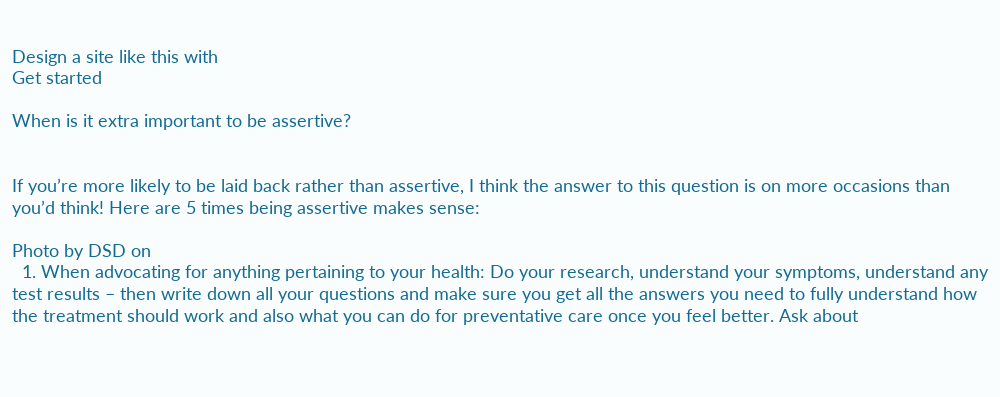Design a site like this with
Get started

When is it extra important to be assertive?


If you’re more likely to be laid back rather than assertive, I think the answer to this question is on more occasions than you’d think! Here are 5 times being assertive makes sense:

Photo by DSD on
  1. When advocating for anything pertaining to your health: Do your research, understand your symptoms, understand any test results – then write down all your questions and make sure you get all the answers you need to fully understand how the treatment should work and also what you can do for preventative care once you feel better. Ask about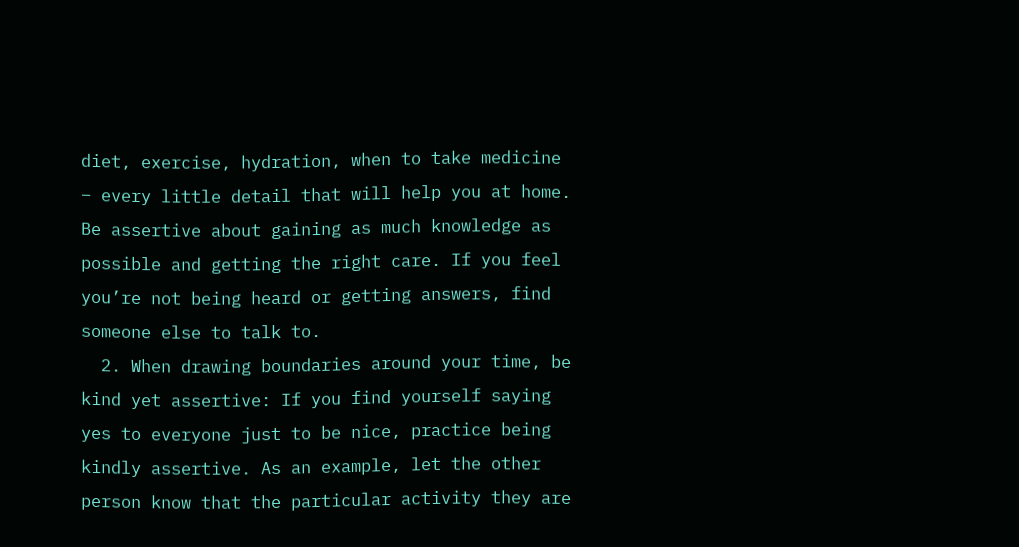diet, exercise, hydration, when to take medicine – every little detail that will help you at home. Be assertive about gaining as much knowledge as possible and getting the right care. If you feel you’re not being heard or getting answers, find someone else to talk to.
  2. When drawing boundaries around your time, be kind yet assertive: If you find yourself saying yes to everyone just to be nice, practice being kindly assertive. As an example, let the other person know that the particular activity they are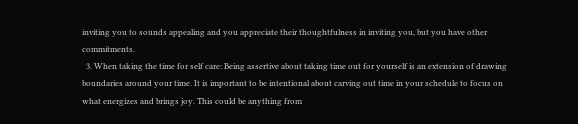inviting you to sounds appealing and you appreciate their thoughtfulness in inviting you, but you have other commitments.
  3. When taking the time for self care: Being assertive about taking time out for yourself is an extension of drawing boundaries around your time. It is important to be intentional about carving out time in your schedule to focus on what energizes and brings joy. This could be anything from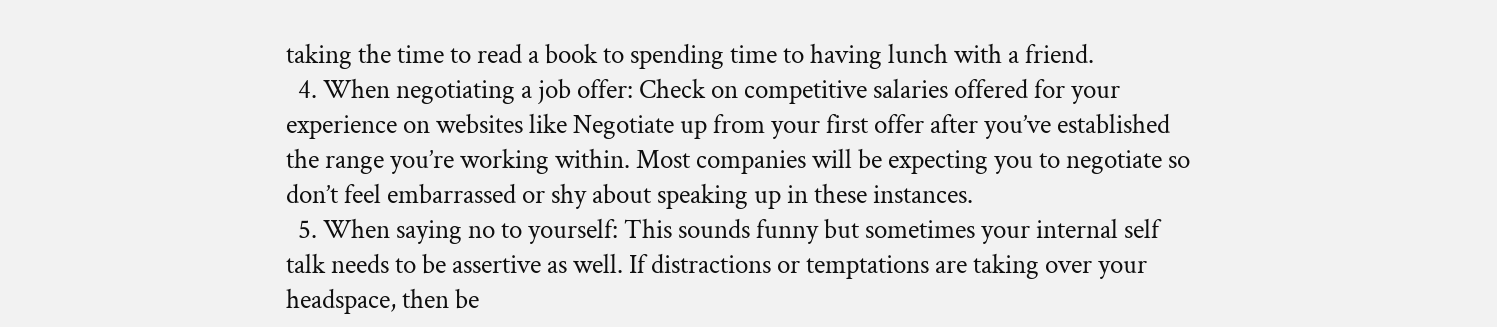taking the time to read a book to spending time to having lunch with a friend.
  4. When negotiating a job offer: Check on competitive salaries offered for your experience on websites like Negotiate up from your first offer after you’ve established the range you’re working within. Most companies will be expecting you to negotiate so don’t feel embarrassed or shy about speaking up in these instances.
  5. When saying no to yourself: This sounds funny but sometimes your internal self talk needs to be assertive as well. If distractions or temptations are taking over your headspace, then be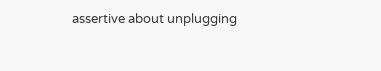assertive about unplugging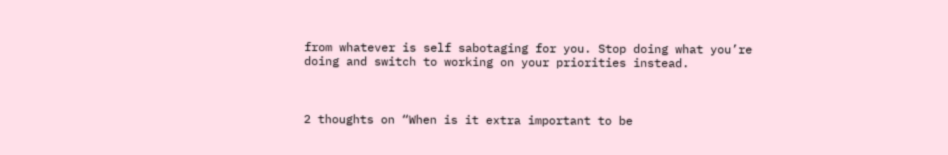from whatever is self sabotaging for you. Stop doing what you’re doing and switch to working on your priorities instead.



2 thoughts on “When is it extra important to be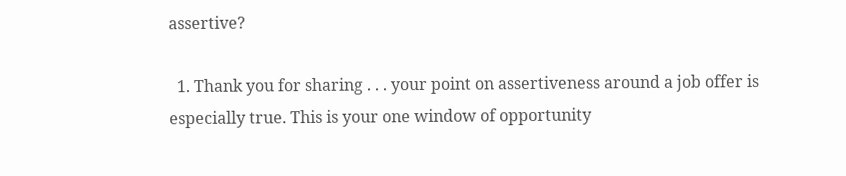assertive?

  1. Thank you for sharing . . . your point on assertiveness around a job offer is especially true. This is your one window of opportunity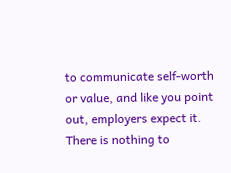to communicate self-worth or value, and like you point out, employers expect it. There is nothing to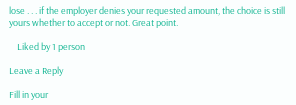lose . . . if the employer denies your requested amount, the choice is still yours whether to accept or not. Great point.

    Liked by 1 person

Leave a Reply

Fill in your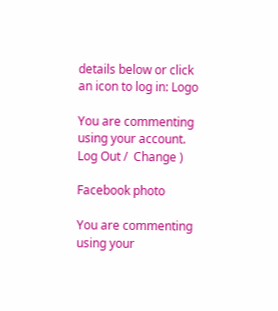details below or click an icon to log in: Logo

You are commenting using your account. Log Out /  Change )

Facebook photo

You are commenting using your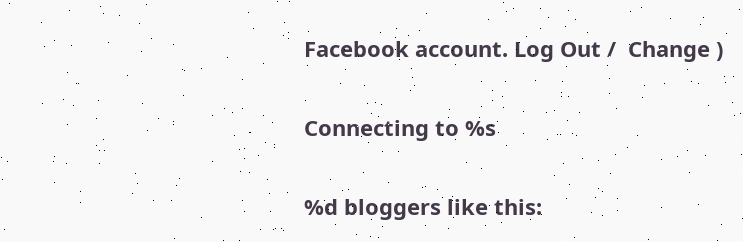Facebook account. Log Out /  Change )

Connecting to %s

%d bloggers like this: